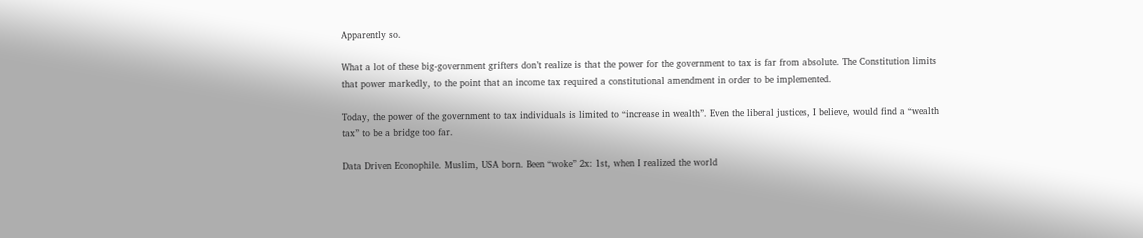Apparently so.

What a lot of these big-government grifters don’t realize is that the power for the government to tax is far from absolute. The Constitution limits that power markedly, to the point that an income tax required a constitutional amendment in order to be implemented.

Today, the power of the government to tax individuals is limited to “increase in wealth”. Even the liberal justices, I believe, would find a “wealth tax” to be a bridge too far.

Data Driven Econophile. Muslim, USA born. Been “woke” 2x: 1st, when I realized the world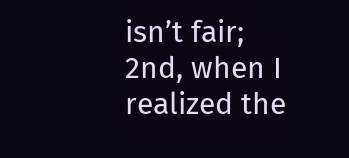isn’t fair; 2nd, when I realized the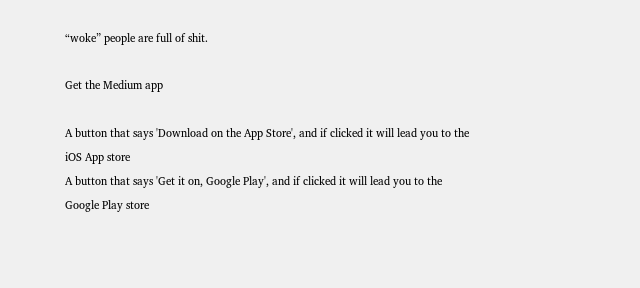“woke” people are full of shit.

Get the Medium app

A button that says 'Download on the App Store', and if clicked it will lead you to the iOS App store
A button that says 'Get it on, Google Play', and if clicked it will lead you to the Google Play store